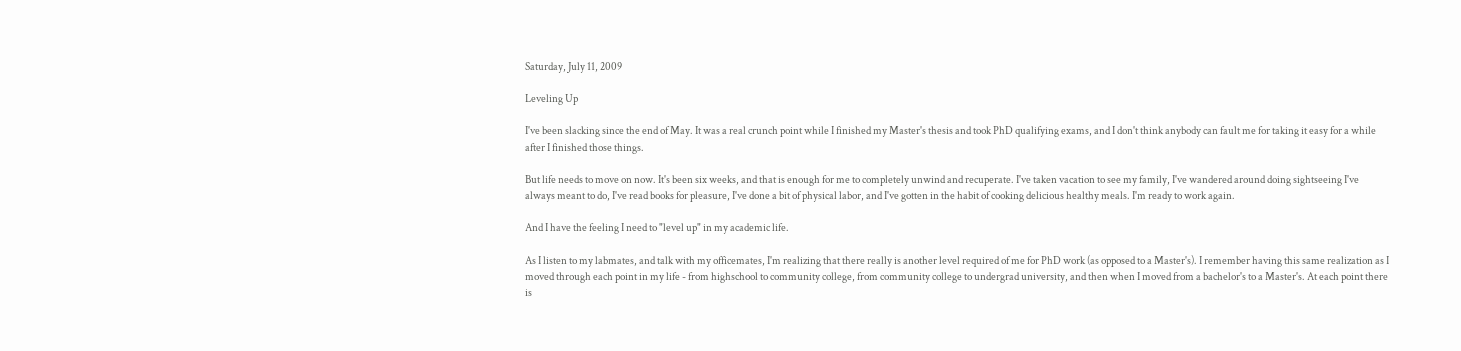Saturday, July 11, 2009

Leveling Up

I've been slacking since the end of May. It was a real crunch point while I finished my Master's thesis and took PhD qualifying exams, and I don't think anybody can fault me for taking it easy for a while after I finished those things.

But life needs to move on now. It's been six weeks, and that is enough for me to completely unwind and recuperate. I've taken vacation to see my family, I've wandered around doing sightseeing I've always meant to do, I've read books for pleasure, I've done a bit of physical labor, and I've gotten in the habit of cooking delicious healthy meals. I'm ready to work again.

And I have the feeling I need to "level up" in my academic life.

As I listen to my labmates, and talk with my officemates, I'm realizing that there really is another level required of me for PhD work (as opposed to a Master's). I remember having this same realization as I moved through each point in my life - from highschool to community college, from community college to undergrad university, and then when I moved from a bachelor's to a Master's. At each point there is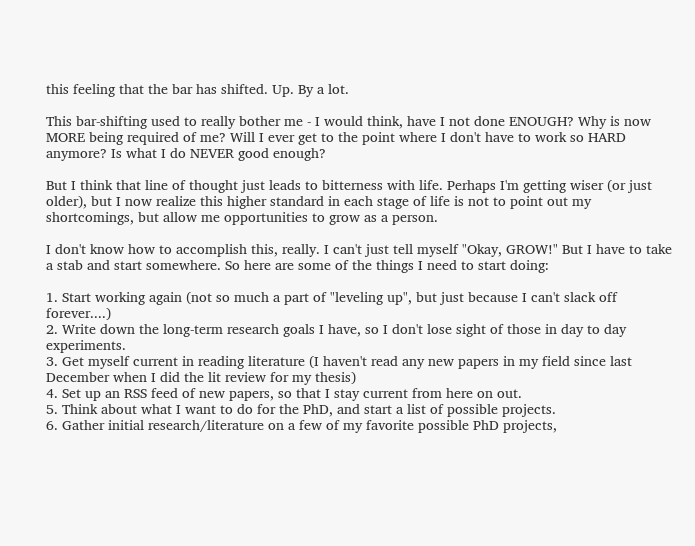this feeling that the bar has shifted. Up. By a lot.

This bar-shifting used to really bother me - I would think, have I not done ENOUGH? Why is now MORE being required of me? Will I ever get to the point where I don't have to work so HARD anymore? Is what I do NEVER good enough?

But I think that line of thought just leads to bitterness with life. Perhaps I'm getting wiser (or just older), but I now realize this higher standard in each stage of life is not to point out my shortcomings, but allow me opportunities to grow as a person.

I don't know how to accomplish this, really. I can't just tell myself "Okay, GROW!" But I have to take a stab and start somewhere. So here are some of the things I need to start doing:

1. Start working again (not so much a part of "leveling up", but just because I can't slack off forever....)
2. Write down the long-term research goals I have, so I don't lose sight of those in day to day experiments.
3. Get myself current in reading literature (I haven't read any new papers in my field since last December when I did the lit review for my thesis)
4. Set up an RSS feed of new papers, so that I stay current from here on out.
5. Think about what I want to do for the PhD, and start a list of possible projects.
6. Gather initial research/literature on a few of my favorite possible PhD projects,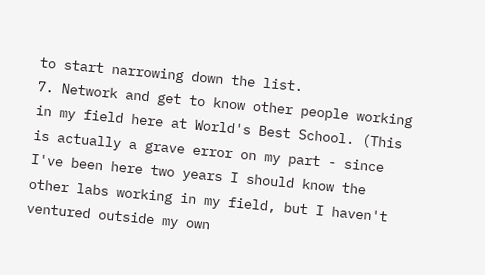to start narrowing down the list.
7. Network and get to know other people working in my field here at World's Best School. (This is actually a grave error on my part - since I've been here two years I should know the other labs working in my field, but I haven't ventured outside my own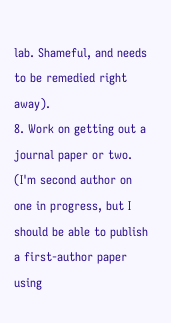lab. Shameful, and needs to be remedied right away).
8. Work on getting out a journal paper or two. (I'm second author on one in progress, but I should be able to publish a first-author paper using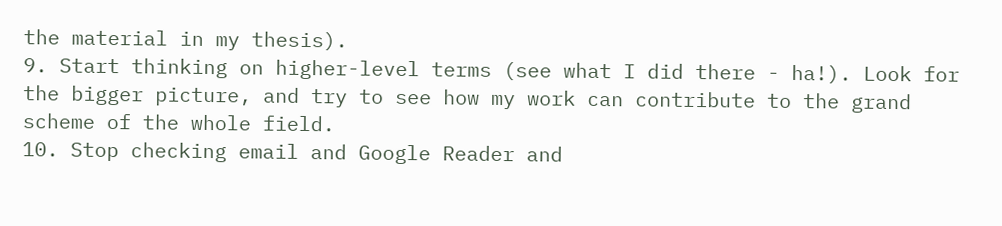the material in my thesis).
9. Start thinking on higher-level terms (see what I did there - ha!). Look for the bigger picture, and try to see how my work can contribute to the grand scheme of the whole field.
10. Stop checking email and Google Reader and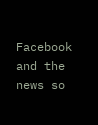Facebook and the news so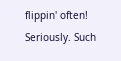flippin' often! Seriously. Such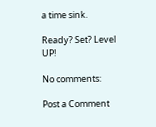a time sink.

Ready? Set? Level UP!

No comments:

Post a Comment